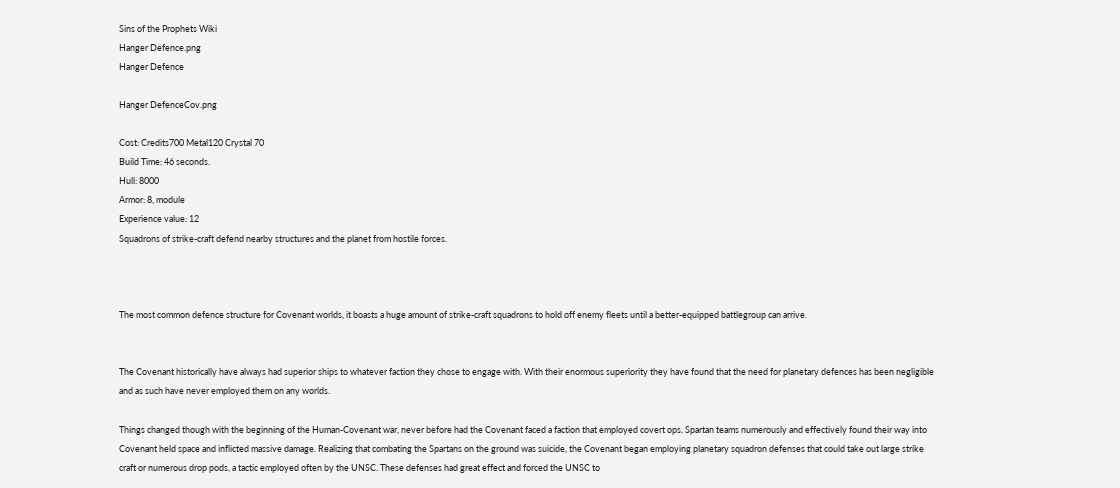Sins of the Prophets Wiki
Hanger Defence.png
Hanger Defence

Hanger DefenceCov.png

Cost: Credits700 Metal120 Crystal 70
Build Time: 46 seconds.
Hull: 8000
Armor: 8, module
Experience value: 12
Squadrons of strike-craft defend nearby structures and the planet from hostile forces.



The most common defence structure for Covenant worlds, it boasts a huge amount of strike-craft squadrons to hold off enemy fleets until a better-equipped battlegroup can arrive.


The Covenant historically have always had superior ships to whatever faction they chose to engage with. With their enormous superiority they have found that the need for planetary defences has been negligible and as such have never employed them on any worlds.

Things changed though with the beginning of the Human-Covenant war, never before had the Covenant faced a faction that employed covert ops. Spartan teams numerously and effectively found their way into Covenant held space and inflicted massive damage. Realizing that combating the Spartans on the ground was suicide, the Covenant began employing planetary squadron defenses that could take out large strike craft or numerous drop pods, a tactic employed often by the UNSC. These defenses had great effect and forced the UNSC to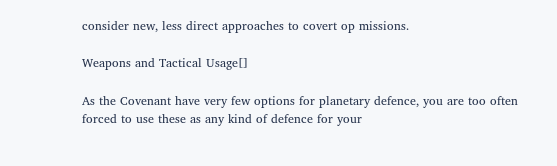consider new, less direct approaches to covert op missions.

Weapons and Tactical Usage[]

As the Covenant have very few options for planetary defence, you are too often forced to use these as any kind of defence for your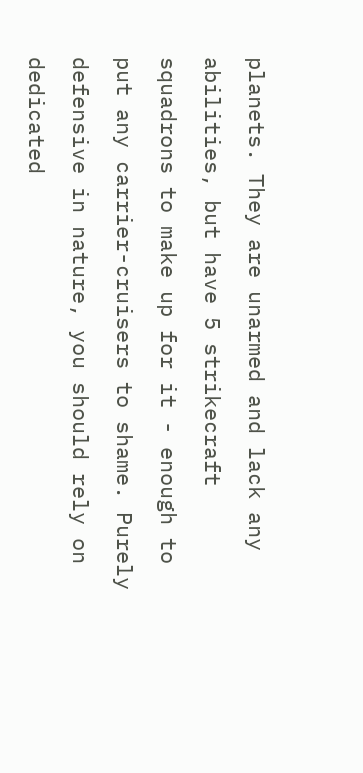planets. They are unarmed and lack any abilities, but have 5 strikecraft squadrons to make up for it - enough to put any carrier-cruisers to shame. Purely defensive in nature, you should rely on dedicated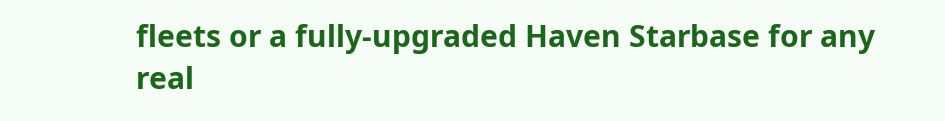fleets or a fully-upgraded Haven Starbase for any real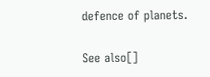defence of planets.

See also[]